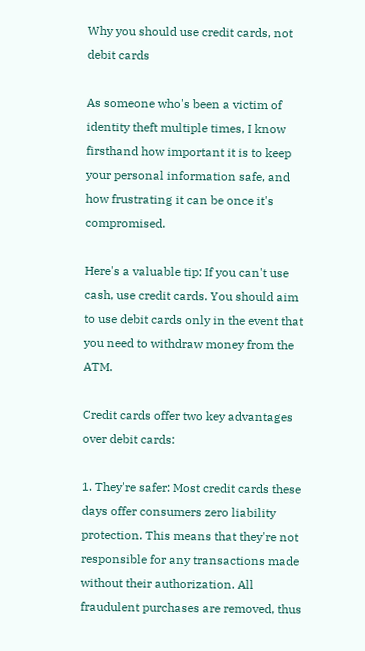Why you should use credit cards, not debit cards

As someone who's been a victim of identity theft multiple times, I know firsthand how important it is to keep your personal information safe, and how frustrating it can be once it's compromised.

Here's a valuable tip: If you can't use cash, use credit cards. You should aim to use debit cards only in the event that you need to withdraw money from the ATM.

Credit cards offer two key advantages over debit cards:

1. They're safer: Most credit cards these days offer consumers zero liability protection. This means that they're not responsible for any transactions made without their authorization. All fraudulent purchases are removed, thus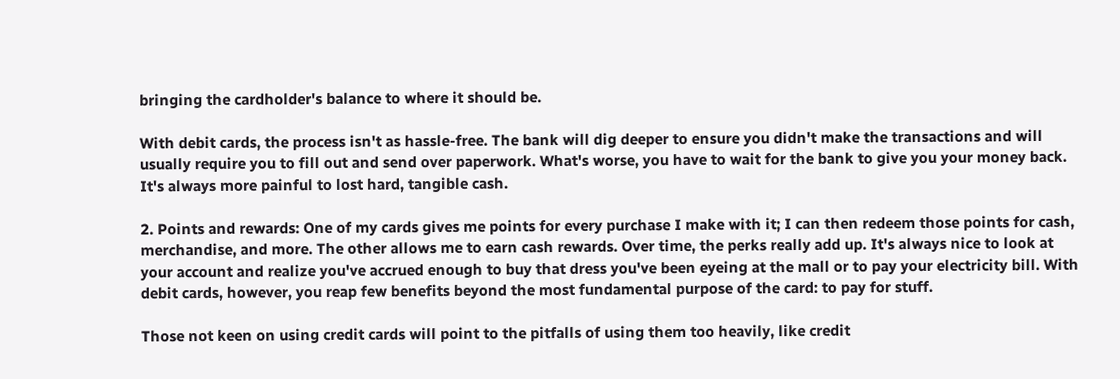bringing the cardholder's balance to where it should be.

With debit cards, the process isn't as hassle-free. The bank will dig deeper to ensure you didn't make the transactions and will usually require you to fill out and send over paperwork. What's worse, you have to wait for the bank to give you your money back. It's always more painful to lost hard, tangible cash.

2. Points and rewards: One of my cards gives me points for every purchase I make with it; I can then redeem those points for cash, merchandise, and more. The other allows me to earn cash rewards. Over time, the perks really add up. It's always nice to look at your account and realize you've accrued enough to buy that dress you've been eyeing at the mall or to pay your electricity bill. With debit cards, however, you reap few benefits beyond the most fundamental purpose of the card: to pay for stuff.

Those not keen on using credit cards will point to the pitfalls of using them too heavily, like credit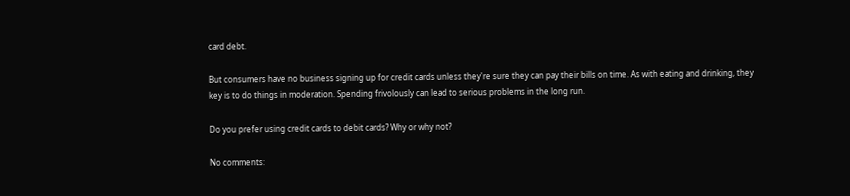card debt.

But consumers have no business signing up for credit cards unless they're sure they can pay their bills on time. As with eating and drinking, they key is to do things in moderation. Spending frivolously can lead to serious problems in the long run.

Do you prefer using credit cards to debit cards? Why or why not?

No comments: